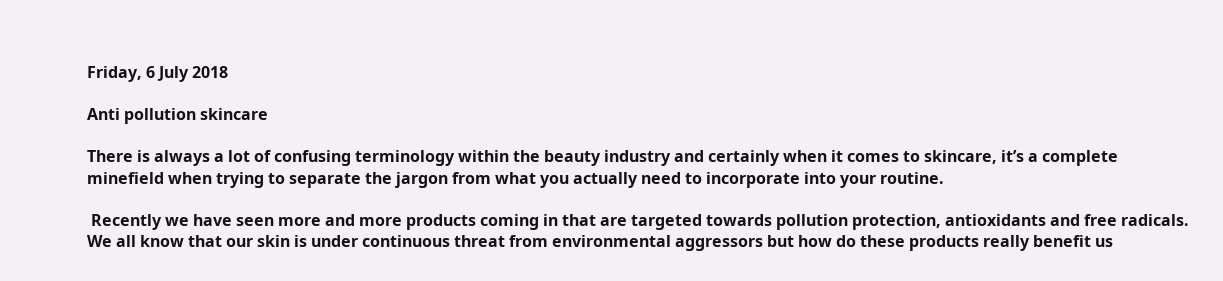Friday, 6 July 2018

Anti pollution skincare

There is always a lot of confusing terminology within the beauty industry and certainly when it comes to skincare, it’s a complete minefield when trying to separate the jargon from what you actually need to incorporate into your routine.

 Recently we have seen more and more products coming in that are targeted towards pollution protection, antioxidants and free radicals. We all know that our skin is under continuous threat from environmental aggressors but how do these products really benefit us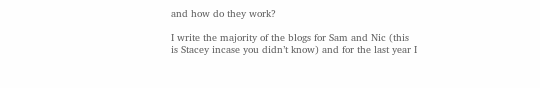and how do they work?

I write the majority of the blogs for Sam and Nic (this is Stacey incase you didn’t know) and for the last year I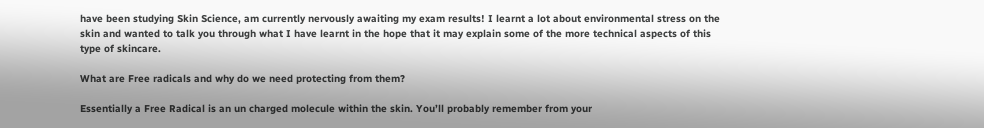have been studying Skin Science, am currently nervously awaiting my exam results! I learnt a lot about environmental stress on the skin and wanted to talk you through what I have learnt in the hope that it may explain some of the more technical aspects of this type of skincare.

What are Free radicals and why do we need protecting from them?

Essentially a Free Radical is an un charged molecule within the skin. You’ll probably remember from your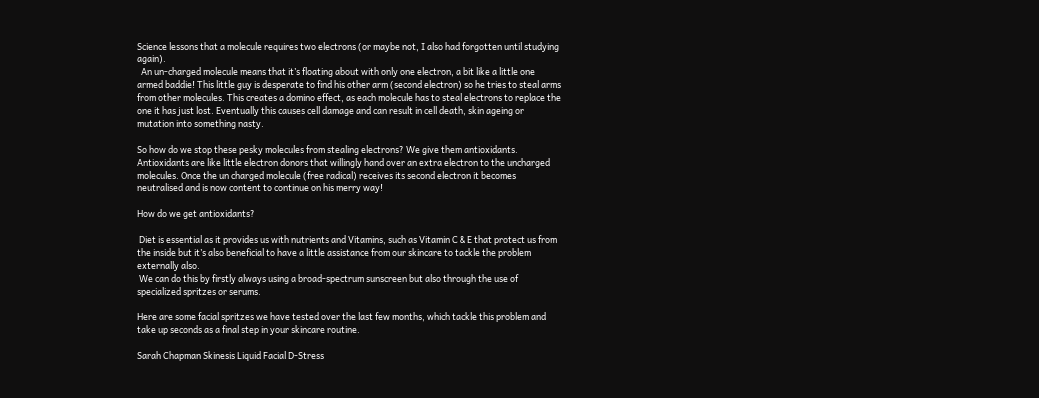Science lessons that a molecule requires two electrons (or maybe not, I also had forgotten until studying again).
  An un-charged molecule means that it’s floating about with only one electron, a bit like a little one armed baddie! This little guy is desperate to find his other arm (second electron) so he tries to steal arms from other molecules. This creates a domino effect, as each molecule has to steal electrons to replace the one it has just lost. Eventually this causes cell damage and can result in cell death, skin ageing or mutation into something nasty.

So how do we stop these pesky molecules from stealing electrons? We give them antioxidants. Antioxidants are like little electron donors that willingly hand over an extra electron to the uncharged molecules. Once the un charged molecule (free radical) receives its second electron it becomes neutralised and is now content to continue on his merry way!

How do we get antioxidants?

 Diet is essential as it provides us with nutrients and Vitamins, such as Vitamin C & E that protect us from the inside but it’s also beneficial to have a little assistance from our skincare to tackle the problem externally also.
 We can do this by firstly always using a broad-spectrum sunscreen but also through the use of specialized spritzes or serums.

Here are some facial spritzes we have tested over the last few months, which tackle this problem and take up seconds as a final step in your skincare routine.

Sarah Chapman Skinesis Liquid Facial D-Stress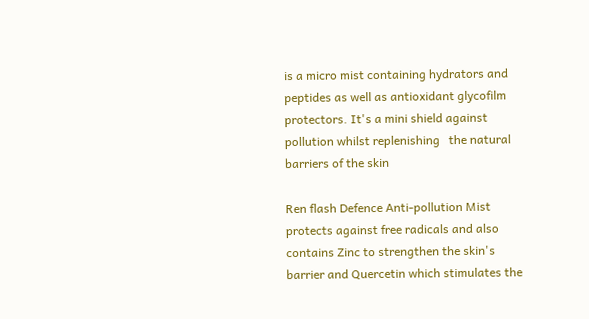is a micro mist containing hydrators and peptides as well as antioxidant glycofilm protectors. It's a mini shield against pollution whilst replenishing   the natural barriers of the skin

Ren flash Defence Anti-pollution Mist protects against free radicals and also contains Zinc to strengthen the skin's barrier and Quercetin which stimulates the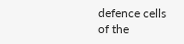defence cells of the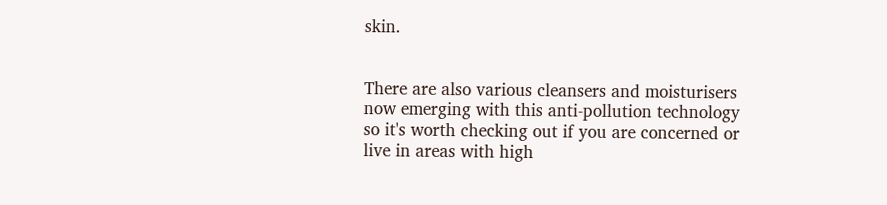skin.


There are also various cleansers and moisturisers now emerging with this anti-pollution technology so it's worth checking out if you are concerned or live in areas with high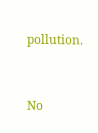pollution.


No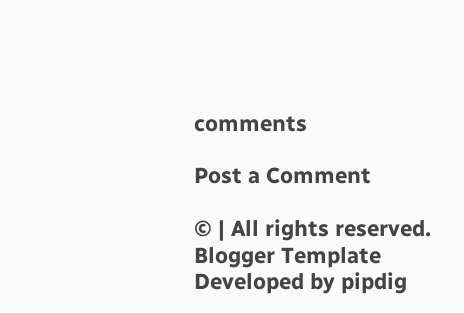comments

Post a Comment

© | All rights reserved.
Blogger Template Developed by pipdig